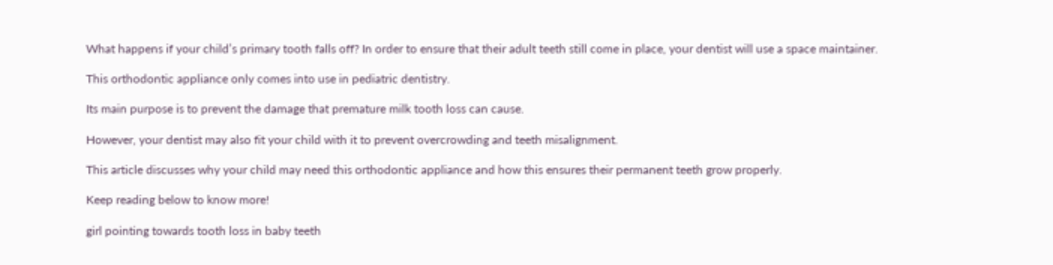What happens if your child’s primary tooth falls off? In order to ensure that their adult teeth still come in place, your dentist will use a space maintainer.

This orthodontic appliance only comes into use in pediatric dentistry.

Its main purpose is to prevent the damage that premature milk tooth loss can cause.

However, your dentist may also fit your child with it to prevent overcrowding and teeth misalignment.

This article discusses why your child may need this orthodontic appliance and how this ensures their permanent teeth grow properly.

Keep reading below to know more!

girl pointing towards tooth loss in baby teeth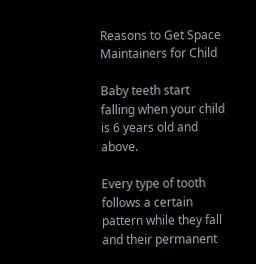Reasons to Get Space Maintainers for Child

Baby teeth start falling when your child is 6 years old and above.

Every type of tooth follows a certain pattern while they fall and their permanent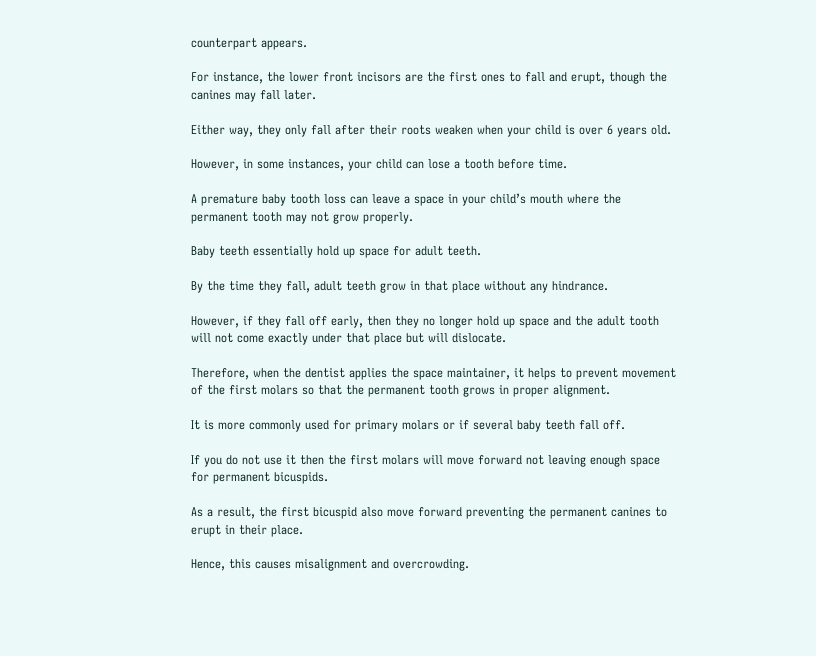counterpart appears.

For instance, the lower front incisors are the first ones to fall and erupt, though the canines may fall later.

Either way, they only fall after their roots weaken when your child is over 6 years old.

However, in some instances, your child can lose a tooth before time.

A premature baby tooth loss can leave a space in your child’s mouth where the permanent tooth may not grow properly.

Baby teeth essentially hold up space for adult teeth.

By the time they fall, adult teeth grow in that place without any hindrance.

However, if they fall off early, then they no longer hold up space and the adult tooth will not come exactly under that place but will dislocate.

Therefore, when the dentist applies the space maintainer, it helps to prevent movement of the first molars so that the permanent tooth grows in proper alignment.

It is more commonly used for primary molars or if several baby teeth fall off.

If you do not use it then the first molars will move forward not leaving enough space for permanent bicuspids.

As a result, the first bicuspid also move forward preventing the permanent canines to erupt in their place.

Hence, this causes misalignment and overcrowding.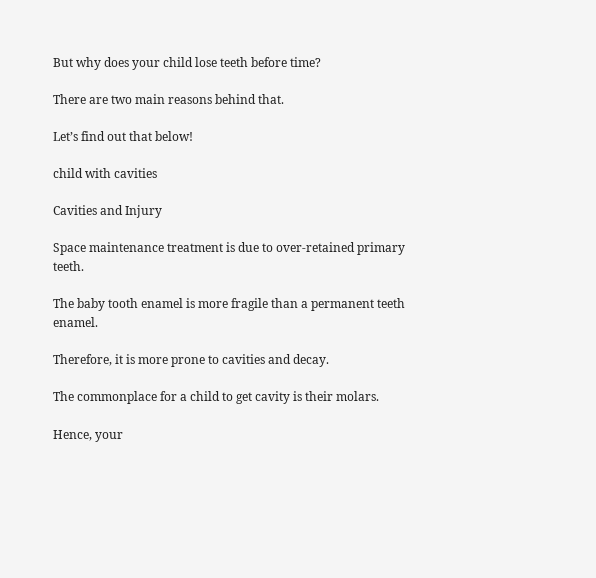But why does your child lose teeth before time?

There are two main reasons behind that.

Let’s find out that below!

child with cavities

Cavities and Injury

Space maintenance treatment is due to over-retained primary teeth.

The baby tooth enamel is more fragile than a permanent teeth enamel.

Therefore, it is more prone to cavities and decay.

The commonplace for a child to get cavity is their molars.

Hence, your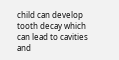child can develop tooth decay which can lead to cavities and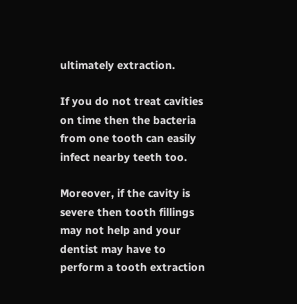ultimately extraction.

If you do not treat cavities on time then the bacteria from one tooth can easily infect nearby teeth too.

Moreover, if the cavity is severe then tooth fillings may not help and your dentist may have to perform a tooth extraction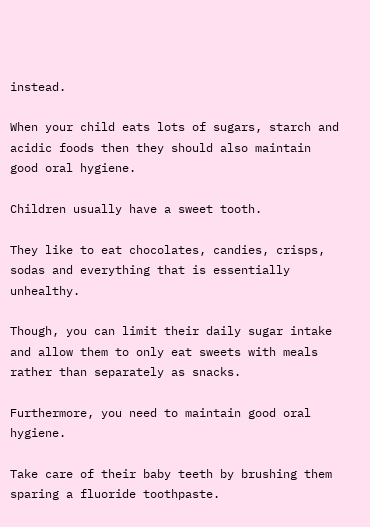instead.

When your child eats lots of sugars, starch and acidic foods then they should also maintain good oral hygiene.

Children usually have a sweet tooth.

They like to eat chocolates, candies, crisps, sodas and everything that is essentially unhealthy.

Though, you can limit their daily sugar intake and allow them to only eat sweets with meals rather than separately as snacks.

Furthermore, you need to maintain good oral hygiene.

Take care of their baby teeth by brushing them sparing a fluoride toothpaste.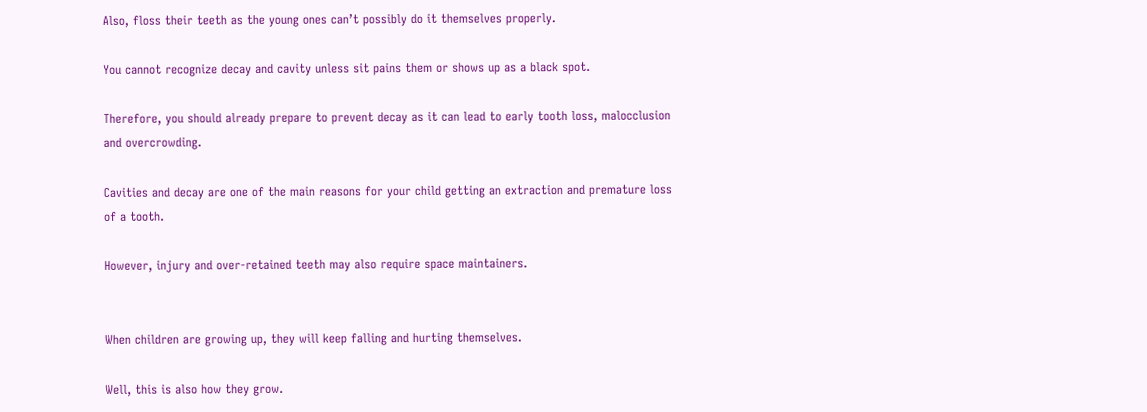Also, floss their teeth as the young ones can’t possibly do it themselves properly.

You cannot recognize decay and cavity unless sit pains them or shows up as a black spot.

Therefore, you should already prepare to prevent decay as it can lead to early tooth loss, malocclusion and overcrowding.

Cavities and decay are one of the main reasons for your child getting an extraction and premature loss of a tooth.

However, injury and over-retained teeth may also require space maintainers.


When children are growing up, they will keep falling and hurting themselves.

Well, this is also how they grow.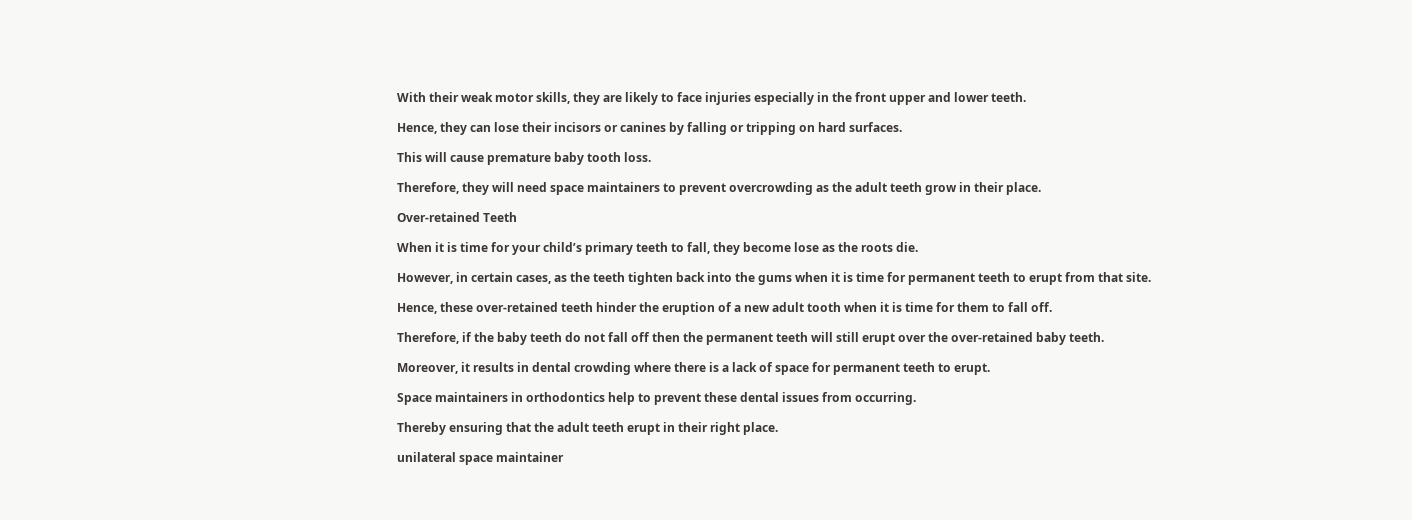With their weak motor skills, they are likely to face injuries especially in the front upper and lower teeth.

Hence, they can lose their incisors or canines by falling or tripping on hard surfaces.

This will cause premature baby tooth loss.

Therefore, they will need space maintainers to prevent overcrowding as the adult teeth grow in their place.

Over-retained Teeth

When it is time for your child’s primary teeth to fall, they become lose as the roots die.

However, in certain cases, as the teeth tighten back into the gums when it is time for permanent teeth to erupt from that site.

Hence, these over-retained teeth hinder the eruption of a new adult tooth when it is time for them to fall off.

Therefore, if the baby teeth do not fall off then the permanent teeth will still erupt over the over-retained baby teeth.

Moreover, it results in dental crowding where there is a lack of space for permanent teeth to erupt.

Space maintainers in orthodontics help to prevent these dental issues from occurring.

Thereby ensuring that the adult teeth erupt in their right place.

unilateral space maintainer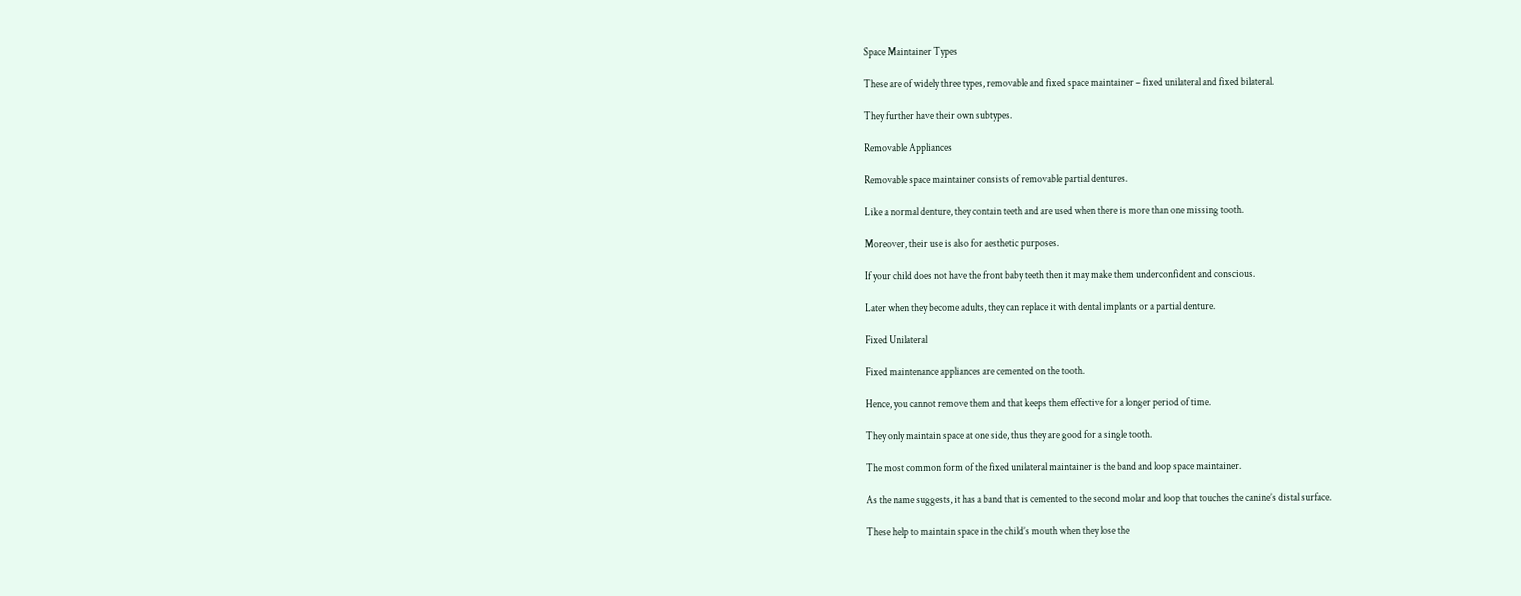Space Maintainer Types

These are of widely three types, removable and fixed space maintainer – fixed unilateral and fixed bilateral.

They further have their own subtypes.

Removable Appliances

Removable space maintainer consists of removable partial dentures.

Like a normal denture, they contain teeth and are used when there is more than one missing tooth.

Moreover, their use is also for aesthetic purposes.

If your child does not have the front baby teeth then it may make them underconfident and conscious.

Later when they become adults, they can replace it with dental implants or a partial denture.

Fixed Unilateral

Fixed maintenance appliances are cemented on the tooth.

Hence, you cannot remove them and that keeps them effective for a longer period of time.

They only maintain space at one side, thus they are good for a single tooth.

The most common form of the fixed unilateral maintainer is the band and loop space maintainer.

As the name suggests, it has a band that is cemented to the second molar and loop that touches the canine’s distal surface.

These help to maintain space in the child’s mouth when they lose the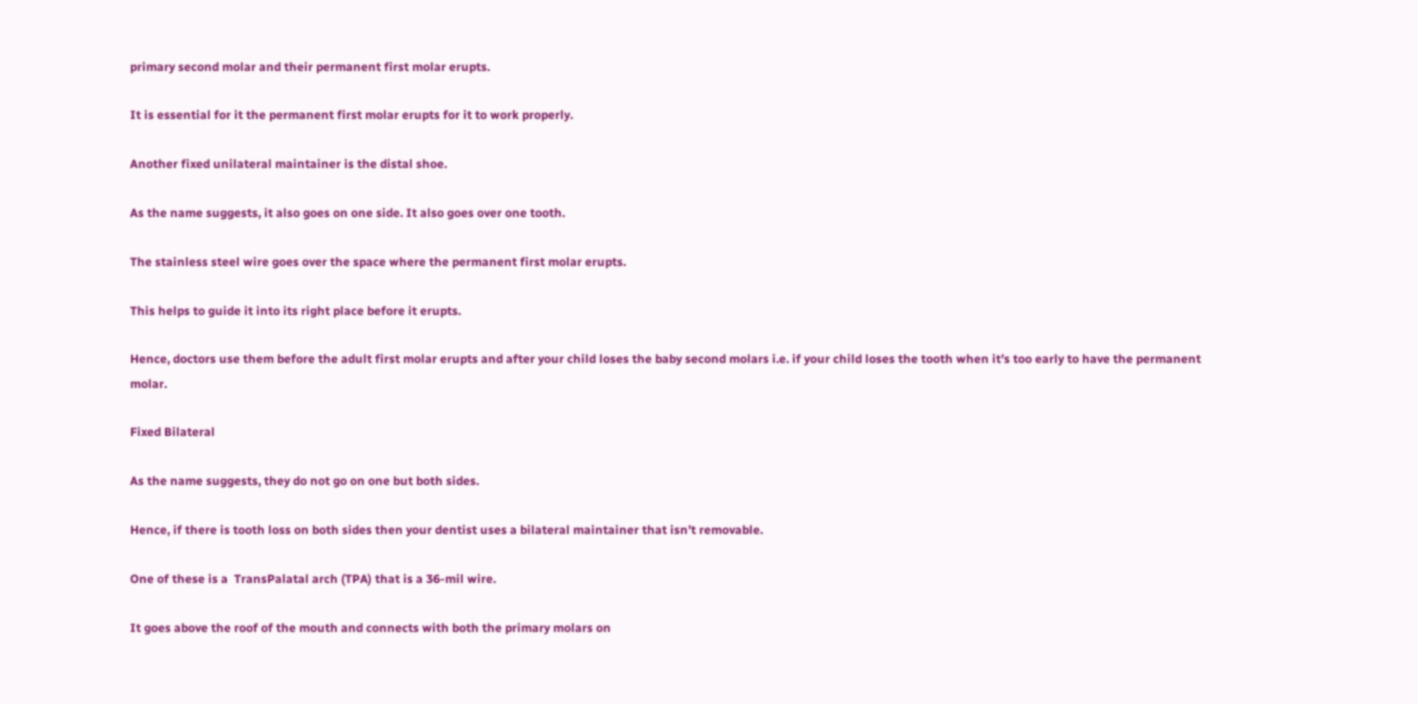primary second molar and their permanent first molar erupts.

It is essential for it the permanent first molar erupts for it to work properly.

Another fixed unilateral maintainer is the distal shoe.

As the name suggests, it also goes on one side. It also goes over one tooth.

The stainless steel wire goes over the space where the permanent first molar erupts.

This helps to guide it into its right place before it erupts.

Hence, doctors use them before the adult first molar erupts and after your child loses the baby second molars i.e. if your child loses the tooth when it’s too early to have the permanent molar.

Fixed Bilateral

As the name suggests, they do not go on one but both sides.

Hence, if there is tooth loss on both sides then your dentist uses a bilateral maintainer that isn’t removable.

One of these is a  TransPalatal arch (TPA) that is a 36-mil wire.

It goes above the roof of the mouth and connects with both the primary molars on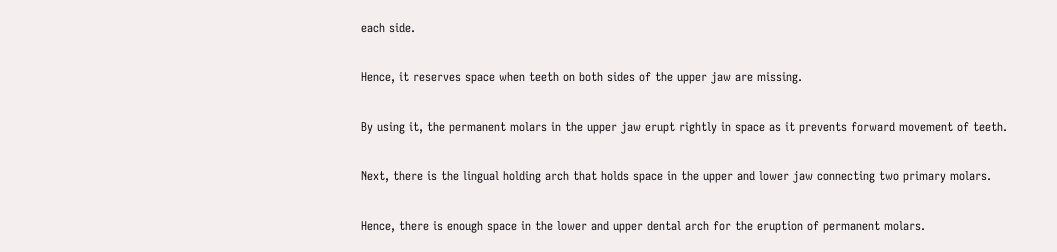each side.

Hence, it reserves space when teeth on both sides of the upper jaw are missing.

By using it, the permanent molars in the upper jaw erupt rightly in space as it prevents forward movement of teeth.

Next, there is the lingual holding arch that holds space in the upper and lower jaw connecting two primary molars.

Hence, there is enough space in the lower and upper dental arch for the eruption of permanent molars.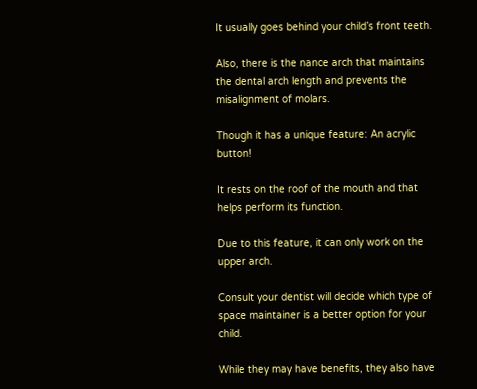It usually goes behind your child’s front teeth.

Also, there is the nance arch that maintains the dental arch length and prevents the misalignment of molars.

Though it has a unique feature: An acrylic button!

It rests on the roof of the mouth and that helps perform its function.

Due to this feature, it can only work on the upper arch.

Consult your dentist will decide which type of space maintainer is a better option for your child.

While they may have benefits, they also have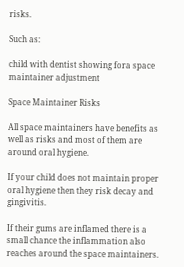risks.

Such as:

child with dentist showing fora space maintainer adjustment

Space Maintainer Risks

All space maintainers have benefits as well as risks and most of them are around oral hygiene.

If your child does not maintain proper oral hygiene then they risk decay and gingivitis.

If their gums are inflamed there is a small chance the inflammation also reaches around the space maintainers.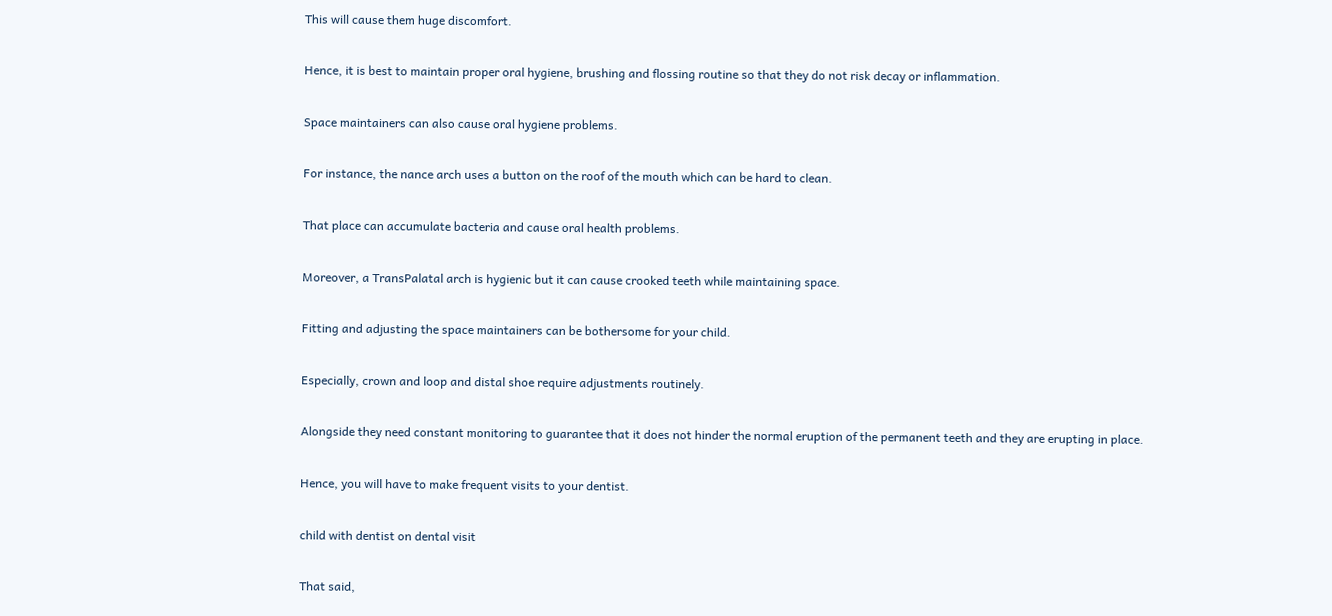This will cause them huge discomfort.

Hence, it is best to maintain proper oral hygiene, brushing and flossing routine so that they do not risk decay or inflammation.

Space maintainers can also cause oral hygiene problems.

For instance, the nance arch uses a button on the roof of the mouth which can be hard to clean.

That place can accumulate bacteria and cause oral health problems.

Moreover, a TransPalatal arch is hygienic but it can cause crooked teeth while maintaining space.

Fitting and adjusting the space maintainers can be bothersome for your child.

Especially, crown and loop and distal shoe require adjustments routinely.

Alongside they need constant monitoring to guarantee that it does not hinder the normal eruption of the permanent teeth and they are erupting in place.

Hence, you will have to make frequent visits to your dentist.

child with dentist on dental visit

That said,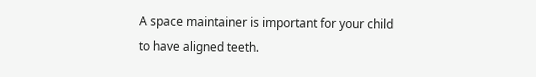A space maintainer is important for your child to have aligned teeth.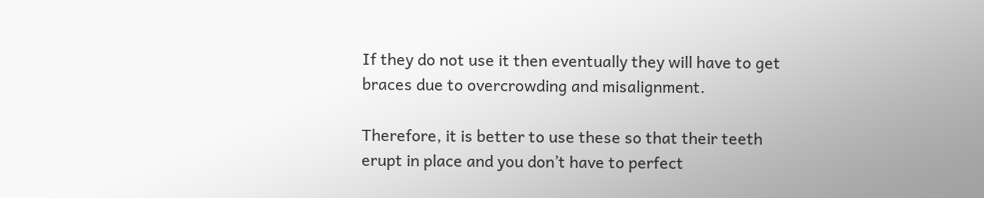If they do not use it then eventually they will have to get braces due to overcrowding and misalignment.

Therefore, it is better to use these so that their teeth erupt in place and you don’t have to perfect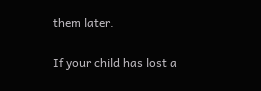them later.

If your child has lost a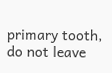primary tooth, do not leave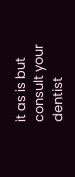it as is but consult your dentist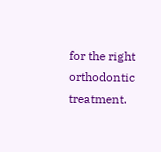for the right orthodontic treatment.